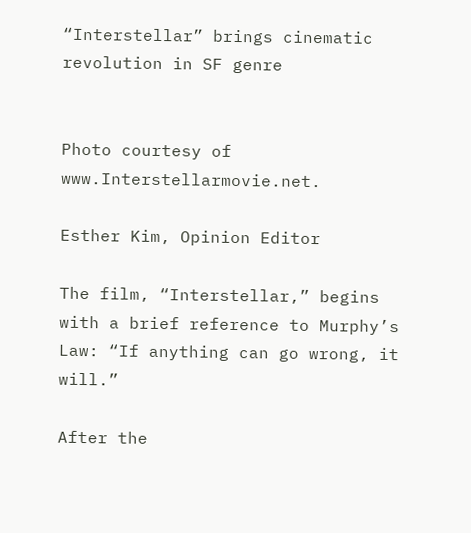“Interstellar” brings cinematic revolution in SF genre


Photo courtesy of www.Interstellarmovie.net.

Esther Kim, Opinion Editor

The film, “Interstellar,” begins with a brief reference to Murphy’s Law: “If anything can go wrong, it will.”

After the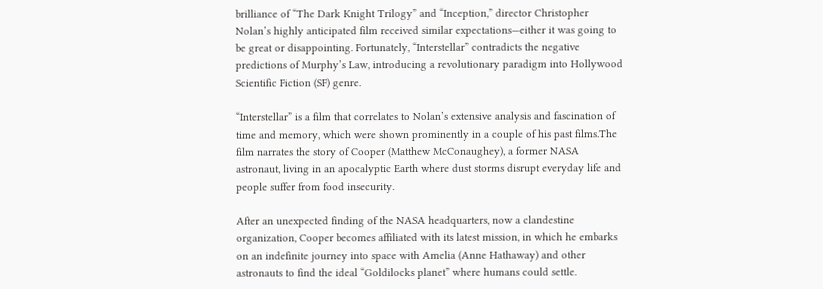brilliance of “The Dark Knight Trilogy” and “Inception,” director Christopher Nolan’s highly anticipated film received similar expectations—either it was going to be great or disappointing. Fortunately, “Interstellar” contradicts the negative predictions of Murphy’s Law, introducing a revolutionary paradigm into Hollywood Scientific Fiction (SF) genre.

“Interstellar” is a film that correlates to Nolan’s extensive analysis and fascination of time and memory, which were shown prominently in a couple of his past films.The film narrates the story of Cooper (Matthew McConaughey), a former NASA astronaut, living in an apocalyptic Earth where dust storms disrupt everyday life and people suffer from food insecurity.

After an unexpected finding of the NASA headquarters, now a clandestine organization, Cooper becomes affiliated with its latest mission, in which he embarks on an indefinite journey into space with Amelia (Anne Hathaway) and other astronauts to find the ideal “Goldilocks planet” where humans could settle.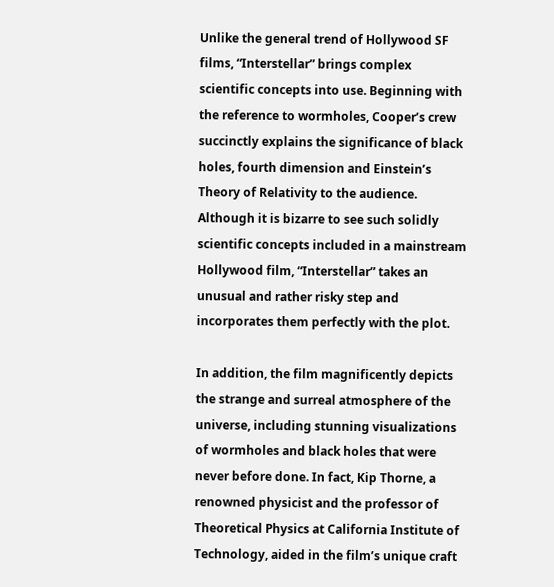Unlike the general trend of Hollywood SF films, “Interstellar” brings complex scientific concepts into use. Beginning with the reference to wormholes, Cooper’s crew succinctly explains the significance of black holes, fourth dimension and Einstein’s Theory of Relativity to the audience. Although it is bizarre to see such solidly scientific concepts included in a mainstream Hollywood film, “Interstellar” takes an unusual and rather risky step and incorporates them perfectly with the plot.

In addition, the film magnificently depicts the strange and surreal atmosphere of the universe, including stunning visualizations of wormholes and black holes that were never before done. In fact, Kip Thorne, a renowned physicist and the professor of Theoretical Physics at California Institute of Technology, aided in the film’s unique craft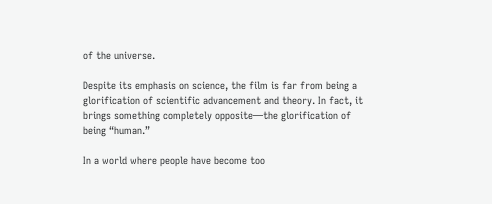of the universe.

Despite its emphasis on science, the film is far from being a glorification of scientific advancement and theory. In fact, it brings something completely opposite—the glorification of being “human.”

In a world where people have become too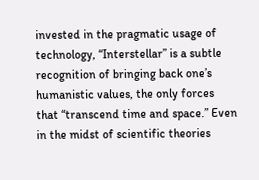invested in the pragmatic usage of technology, “Interstellar” is a subtle recognition of bringing back one’s humanistic values, the only forces that “transcend time and space.” Even in the midst of scientific theories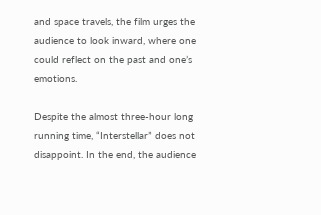and space travels, the film urges the audience to look inward, where one could reflect on the past and one’s emotions.

Despite the almost three-hour long running time, “Interstellar” does not disappoint. In the end, the audience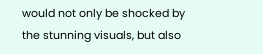would not only be shocked by the stunning visuals, but also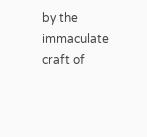by the immaculate craft of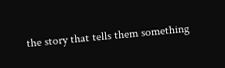the story that tells them something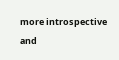more introspective and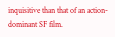inquisitive than that of an action-dominant SF film.